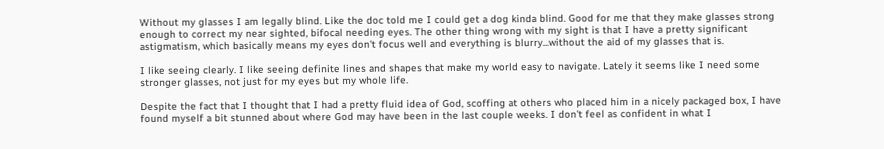Without my glasses I am legally blind. Like the doc told me I could get a dog kinda blind. Good for me that they make glasses strong enough to correct my near sighted, bifocal needing eyes. The other thing wrong with my sight is that I have a pretty significant astigmatism, which basically means my eyes don't focus well and everything is blurry...without the aid of my glasses that is.

I like seeing clearly. I like seeing definite lines and shapes that make my world easy to navigate. Lately it seems like I need some stronger glasses, not just for my eyes but my whole life.

Despite the fact that I thought that I had a pretty fluid idea of God, scoffing at others who placed him in a nicely packaged box, I have found myself a bit stunned about where God may have been in the last couple weeks. I don't feel as confident in what I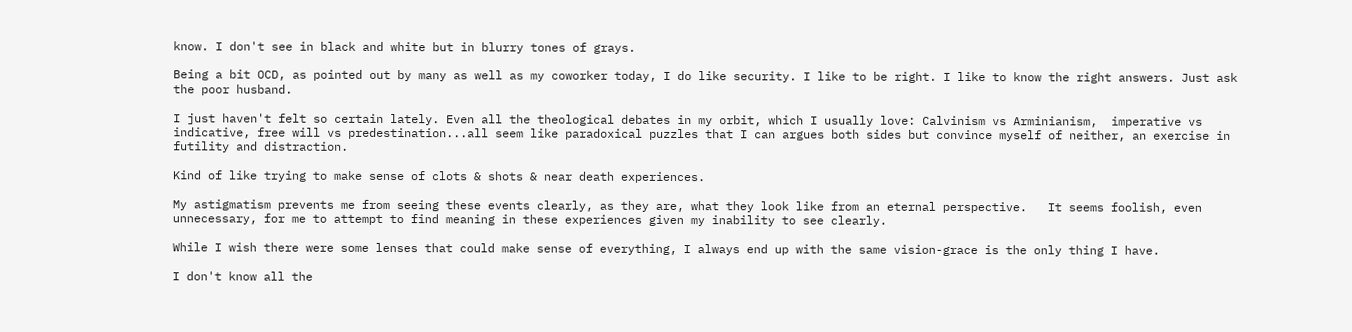know. I don't see in black and white but in blurry tones of grays.

Being a bit OCD, as pointed out by many as well as my coworker today, I do like security. I like to be right. I like to know the right answers. Just ask the poor husband.

I just haven't felt so certain lately. Even all the theological debates in my orbit, which I usually love: Calvinism vs Arminianism,  imperative vs indicative, free will vs predestination...all seem like paradoxical puzzles that I can argues both sides but convince myself of neither, an exercise in futility and distraction.

Kind of like trying to make sense of clots & shots & near death experiences.

My astigmatism prevents me from seeing these events clearly, as they are, what they look like from an eternal perspective.   It seems foolish, even unnecessary, for me to attempt to find meaning in these experiences given my inability to see clearly.

While I wish there were some lenses that could make sense of everything, I always end up with the same vision-grace is the only thing I have.

I don't know all the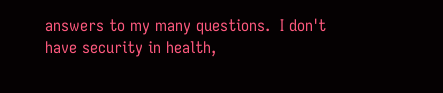answers to my many questions.  I don't have security in health,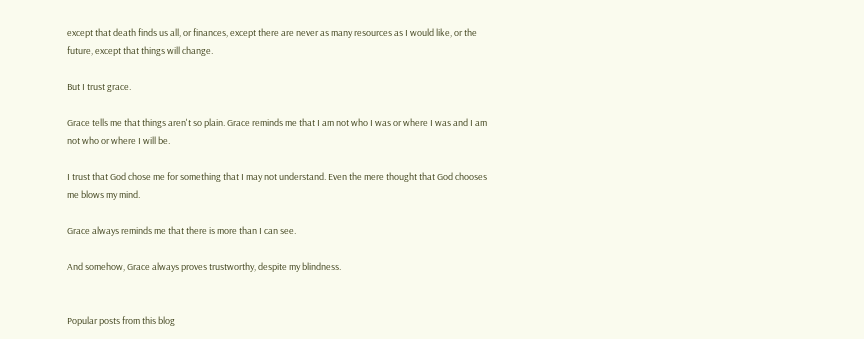except that death finds us all, or finances, except there are never as many resources as I would like, or the future, except that things will change.

But I trust grace.

Grace tells me that things aren't so plain. Grace reminds me that I am not who I was or where I was and I am not who or where I will be.

I trust that God chose me for something that I may not understand. Even the mere thought that God chooses me blows my mind.

Grace always reminds me that there is more than I can see.

And somehow, Grace always proves trustworthy, despite my blindness.


Popular posts from this blog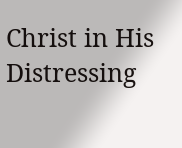Christ in His Distressing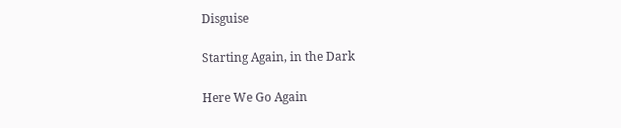Disguise

Starting Again, in the Dark

Here We Go Again